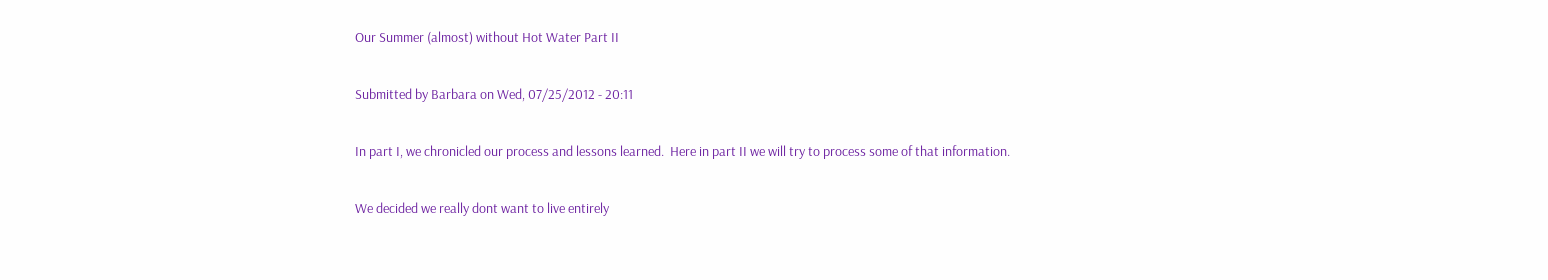Our Summer (almost) without Hot Water Part II

Submitted by Barbara on Wed, 07/25/2012 - 20:11

In part I, we chronicled our process and lessons learned.  Here in part II we will try to process some of that information.

We decided we really dont want to live entirely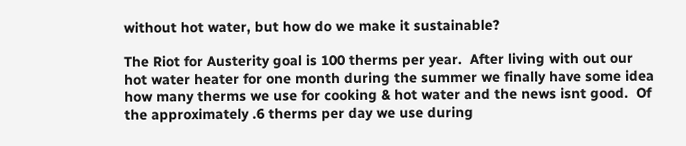without hot water, but how do we make it sustainable?

The Riot for Austerity goal is 100 therms per year.  After living with out our hot water heater for one month during the summer we finally have some idea how many therms we use for cooking & hot water and the news isnt good.  Of the approximately .6 therms per day we use during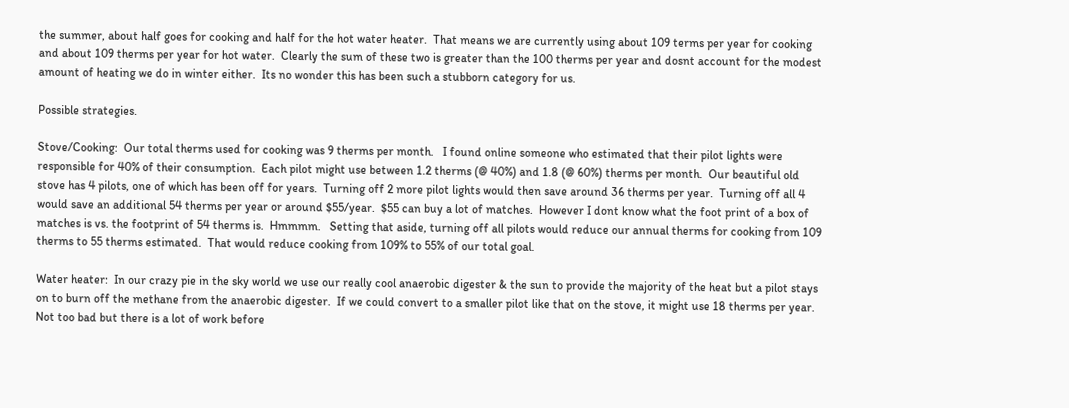the summer, about half goes for cooking and half for the hot water heater.  That means we are currently using about 109 terms per year for cooking and about 109 therms per year for hot water.  Clearly the sum of these two is greater than the 100 therms per year and dosnt account for the modest amount of heating we do in winter either.  Its no wonder this has been such a stubborn category for us.

Possible strategies.

Stove/Cooking:  Our total therms used for cooking was 9 therms per month.   I found online someone who estimated that their pilot lights were responsible for 40% of their consumption.  Each pilot might use between 1.2 therms (@ 40%) and 1.8 (@ 60%) therms per month.  Our beautiful old stove has 4 pilots, one of which has been off for years.  Turning off 2 more pilot lights would then save around 36 therms per year.  Turning off all 4 would save an additional 54 therms per year or around $55/year.  $55 can buy a lot of matches.  However I dont know what the foot print of a box of matches is vs. the footprint of 54 therms is.  Hmmmm.   Setting that aside, turning off all pilots would reduce our annual therms for cooking from 109 therms to 55 therms estimated.  That would reduce cooking from 109% to 55% of our total goal.

Water heater:  In our crazy pie in the sky world we use our really cool anaerobic digester & the sun to provide the majority of the heat but a pilot stays on to burn off the methane from the anaerobic digester.  If we could convert to a smaller pilot like that on the stove, it might use 18 therms per year.   Not too bad but there is a lot of work before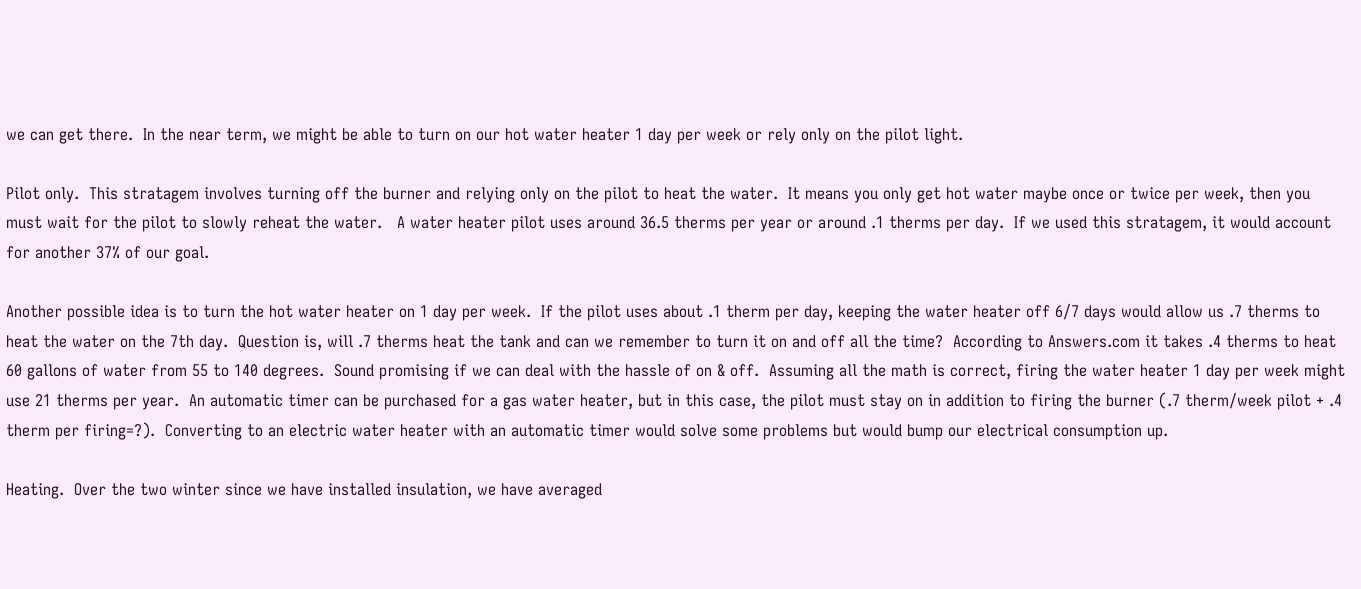we can get there.  In the near term, we might be able to turn on our hot water heater 1 day per week or rely only on the pilot light.

Pilot only.  This stratagem involves turning off the burner and relying only on the pilot to heat the water.  It means you only get hot water maybe once or twice per week, then you must wait for the pilot to slowly reheat the water.   A water heater pilot uses around 36.5 therms per year or around .1 therms per day.  If we used this stratagem, it would account for another 37% of our goal.

Another possible idea is to turn the hot water heater on 1 day per week.  If the pilot uses about .1 therm per day, keeping the water heater off 6/7 days would allow us .7 therms to heat the water on the 7th day.  Question is, will .7 therms heat the tank and can we remember to turn it on and off all the time?  According to Answers.com it takes .4 therms to heat 60 gallons of water from 55 to 140 degrees.  Sound promising if we can deal with the hassle of on & off.  Assuming all the math is correct, firing the water heater 1 day per week might use 21 therms per year.  An automatic timer can be purchased for a gas water heater, but in this case, the pilot must stay on in addition to firing the burner (.7 therm/week pilot + .4 therm per firing=?).  Converting to an electric water heater with an automatic timer would solve some problems but would bump our electrical consumption up.

Heating.  Over the two winter since we have installed insulation, we have averaged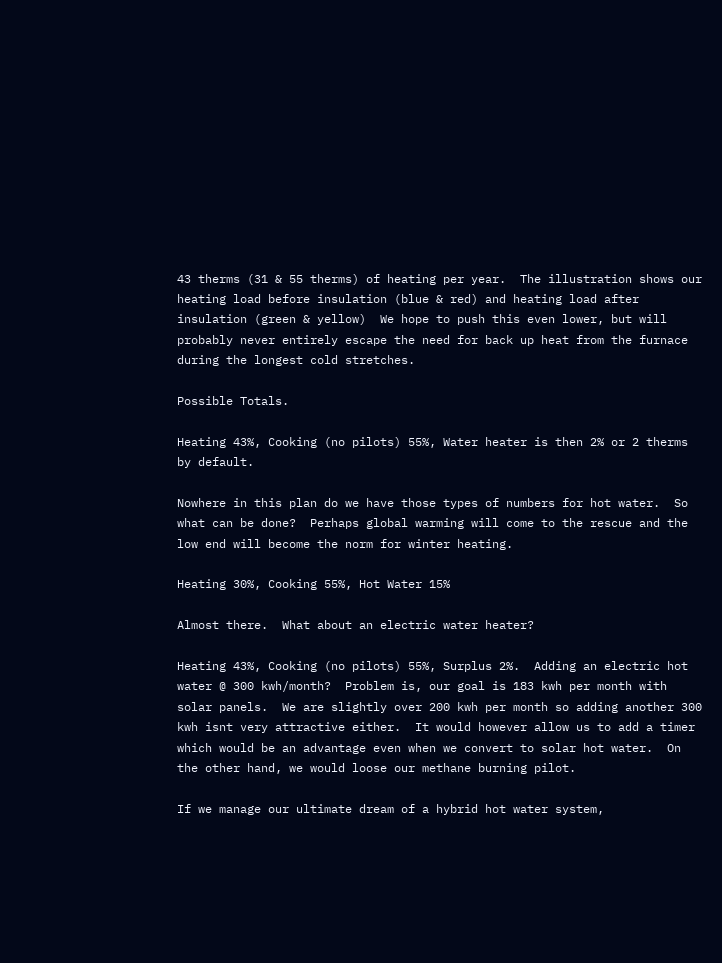43 therms (31 & 55 therms) of heating per year.  The illustration shows our heating load before insulation (blue & red) and heating load after insulation (green & yellow)  We hope to push this even lower, but will probably never entirely escape the need for back up heat from the furnace during the longest cold stretches.

Possible Totals.

Heating 43%, Cooking (no pilots) 55%, Water heater is then 2% or 2 therms by default.

Nowhere in this plan do we have those types of numbers for hot water.  So what can be done?  Perhaps global warming will come to the rescue and the low end will become the norm for winter heating.

Heating 30%, Cooking 55%, Hot Water 15%

Almost there.  What about an electric water heater?

Heating 43%, Cooking (no pilots) 55%, Surplus 2%.  Adding an electric hot water @ 300 kwh/month?  Problem is, our goal is 183 kwh per month with solar panels.  We are slightly over 200 kwh per month so adding another 300 kwh isnt very attractive either.  It would however allow us to add a timer which would be an advantage even when we convert to solar hot water.  On the other hand, we would loose our methane burning pilot.

If we manage our ultimate dream of a hybrid hot water system,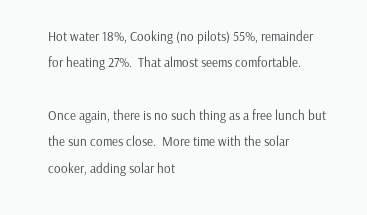Hot water 18%, Cooking (no pilots) 55%, remainder for heating 27%.  That almost seems comfortable.

Once again, there is no such thing as a free lunch but the sun comes close.  More time with the solar cooker, adding solar hot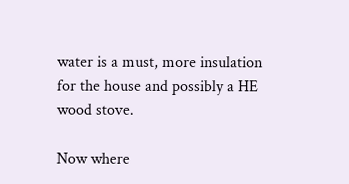water is a must, more insulation for the house and possibly a HE wood stove.

Now where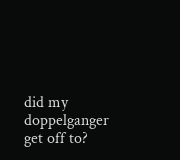did my doppelganger get off to?